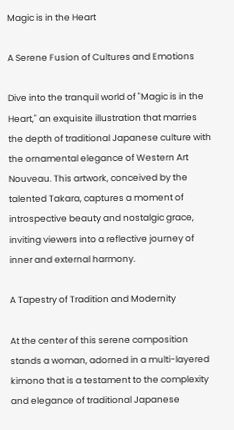Magic is in the Heart

A Serene Fusion of Cultures and Emotions

Dive into the tranquil world of "Magic is in the Heart," an exquisite illustration that marries the depth of traditional Japanese culture with the ornamental elegance of Western Art Nouveau. This artwork, conceived by the talented Takara, captures a moment of introspective beauty and nostalgic grace, inviting viewers into a reflective journey of inner and external harmony.

A Tapestry of Tradition and Modernity

At the center of this serene composition stands a woman, adorned in a multi-layered kimono that is a testament to the complexity and elegance of traditional Japanese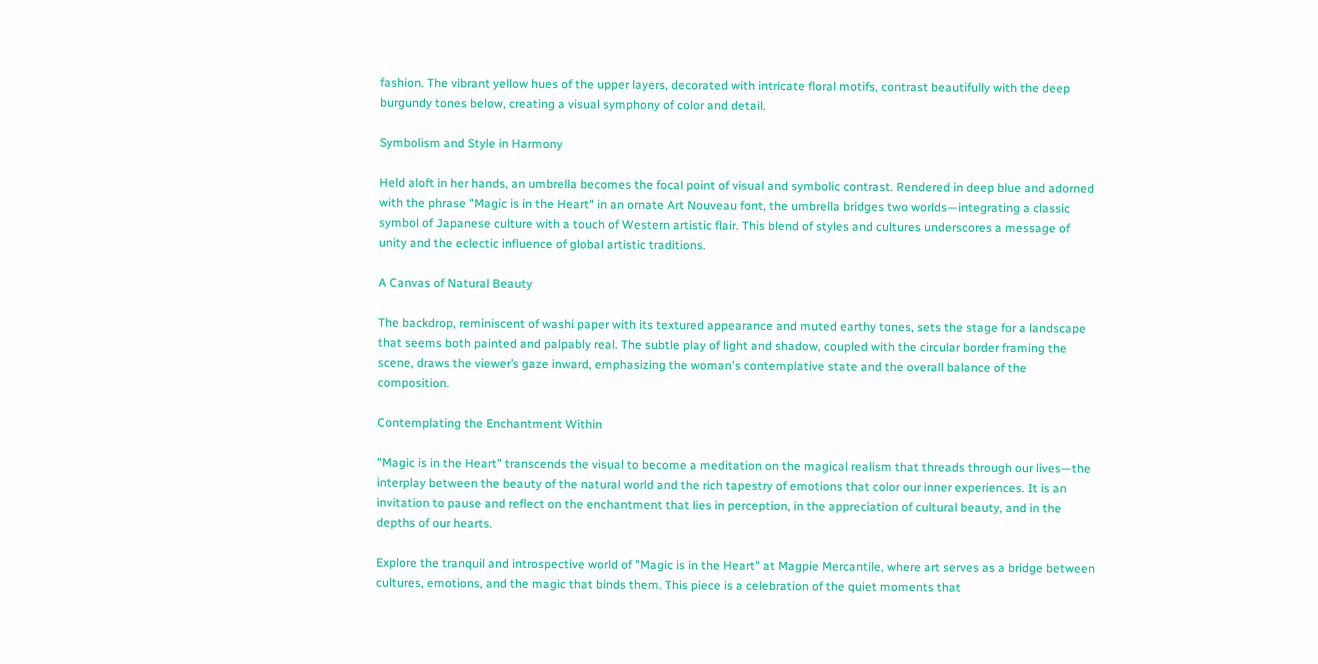fashion. The vibrant yellow hues of the upper layers, decorated with intricate floral motifs, contrast beautifully with the deep burgundy tones below, creating a visual symphony of color and detail.

Symbolism and Style in Harmony

Held aloft in her hands, an umbrella becomes the focal point of visual and symbolic contrast. Rendered in deep blue and adorned with the phrase "Magic is in the Heart" in an ornate Art Nouveau font, the umbrella bridges two worlds—integrating a classic symbol of Japanese culture with a touch of Western artistic flair. This blend of styles and cultures underscores a message of unity and the eclectic influence of global artistic traditions.

A Canvas of Natural Beauty

The backdrop, reminiscent of washi paper with its textured appearance and muted earthy tones, sets the stage for a landscape that seems both painted and palpably real. The subtle play of light and shadow, coupled with the circular border framing the scene, draws the viewer’s gaze inward, emphasizing the woman's contemplative state and the overall balance of the composition.

Contemplating the Enchantment Within

"Magic is in the Heart" transcends the visual to become a meditation on the magical realism that threads through our lives—the interplay between the beauty of the natural world and the rich tapestry of emotions that color our inner experiences. It is an invitation to pause and reflect on the enchantment that lies in perception, in the appreciation of cultural beauty, and in the depths of our hearts.

Explore the tranquil and introspective world of "Magic is in the Heart" at Magpie Mercantile, where art serves as a bridge between cultures, emotions, and the magic that binds them. This piece is a celebration of the quiet moments that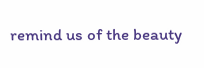remind us of the beauty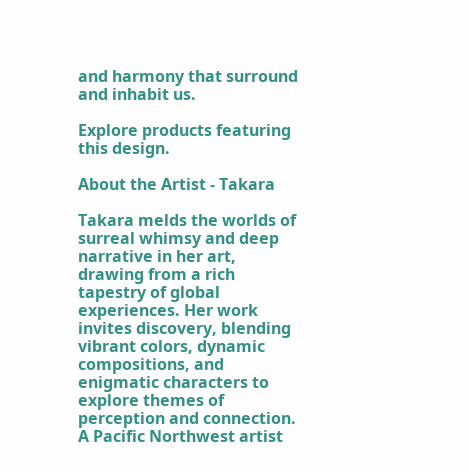and harmony that surround and inhabit us.

Explore products featuring this design.

About the Artist - Takara

Takara melds the worlds of surreal whimsy and deep narrative in her art, drawing from a rich tapestry of global experiences. Her work invites discovery, blending vibrant colors, dynamic compositions, and enigmatic characters to explore themes of perception and connection. A Pacific Northwest artist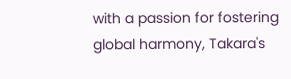with a passion for fostering global harmony, Takara's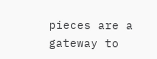pieces are a gateway to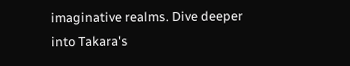imaginative realms. Dive deeper into Takara's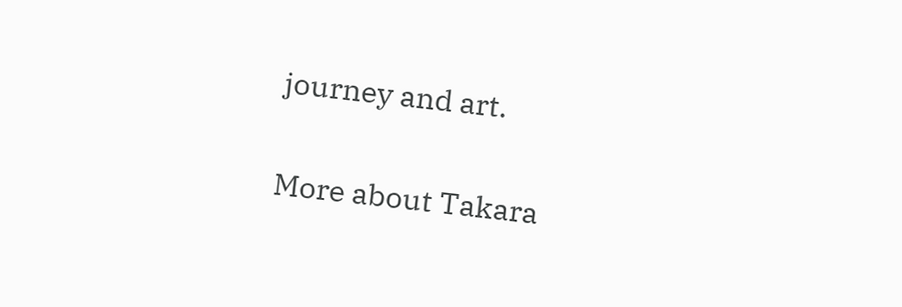journey and art.

More about Takara